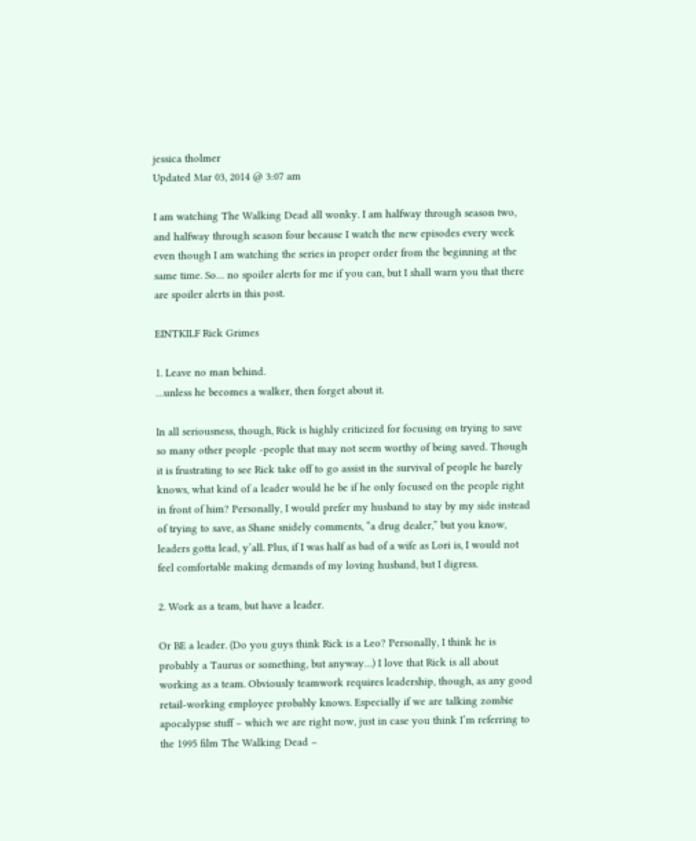jessica tholmer
Updated Mar 03, 2014 @ 3:07 am

I am watching The Walking Dead all wonky. I am halfway through season two, and halfway through season four because I watch the new episodes every week even though I am watching the series in proper order from the beginning at the same time. So… no spoiler alerts for me if you can, but I shall warn you that there are spoiler alerts in this post.

EINTKILF Rick Grimes

1. Leave no man behind.
…unless he becomes a walker, then forget about it.

In all seriousness, though, Rick is highly criticized for focusing on trying to save so many other people -people that may not seem worthy of being saved. Though it is frustrating to see Rick take off to go assist in the survival of people he barely knows, what kind of a leader would he be if he only focused on the people right in front of him? Personally, I would prefer my husband to stay by my side instead of trying to save, as Shane snidely comments, “a drug dealer,” but you know, leaders gotta lead, y’all. Plus, if I was half as bad of a wife as Lori is, I would not feel comfortable making demands of my loving husband, but I digress.

2. Work as a team, but have a leader.

Or BE a leader. (Do you guys think Rick is a Leo? Personally, I think he is probably a Taurus or something, but anyway…) I love that Rick is all about working as a team. Obviously teamwork requires leadership, though, as any good retail-working employee probably knows. Especially if we are talking zombie apocalypse stuff – which we are right now, just in case you think I’m referring to the 1995 film The Walking Dead –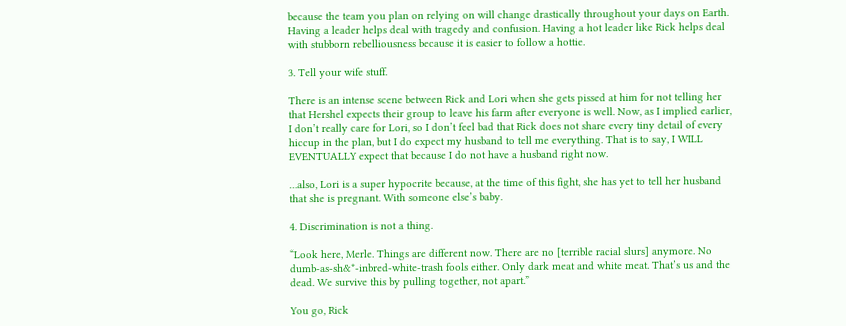because the team you plan on relying on will change drastically throughout your days on Earth. Having a leader helps deal with tragedy and confusion. Having a hot leader like Rick helps deal with stubborn rebelliousness because it is easier to follow a hottie.

3. Tell your wife stuff.

There is an intense scene between Rick and Lori when she gets pissed at him for not telling her that Hershel expects their group to leave his farm after everyone is well. Now, as I implied earlier, I don’t really care for Lori, so I don’t feel bad that Rick does not share every tiny detail of every hiccup in the plan, but I do expect my husband to tell me everything. That is to say, I WILL EVENTUALLY expect that because I do not have a husband right now.

…also, Lori is a super hypocrite because, at the time of this fight, she has yet to tell her husband that she is pregnant. With someone else’s baby.

4. Discrimination is not a thing.

“Look here, Merle. Things are different now. There are no [terrible racial slurs] anymore. No dumb-as-sh&*-inbred-white-trash fools either. Only dark meat and white meat. That’s us and the dead. We survive this by pulling together, not apart.”

You go, Rick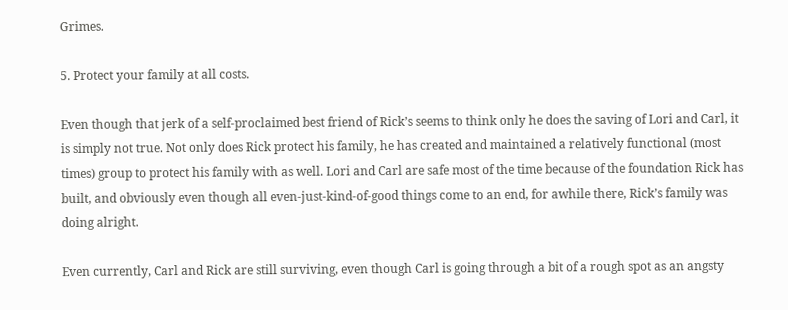Grimes.

5. Protect your family at all costs.

Even though that jerk of a self-proclaimed best friend of Rick’s seems to think only he does the saving of Lori and Carl, it is simply not true. Not only does Rick protect his family, he has created and maintained a relatively functional (most times) group to protect his family with as well. Lori and Carl are safe most of the time because of the foundation Rick has built, and obviously even though all even-just-kind-of-good things come to an end, for awhile there, Rick’s family was doing alright.

Even currently, Carl and Rick are still surviving, even though Carl is going through a bit of a rough spot as an angsty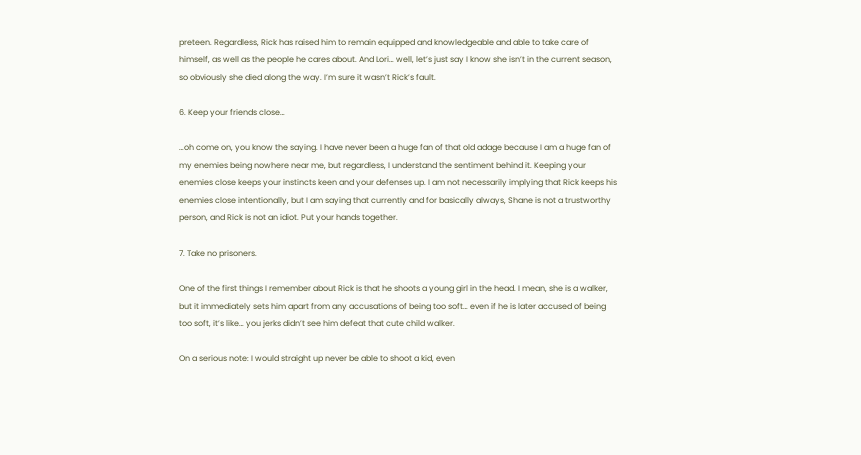preteen. Regardless, Rick has raised him to remain equipped and knowledgeable and able to take care of himself, as well as the people he cares about. And Lori… well, let’s just say I know she isn’t in the current season, so obviously she died along the way. I’m sure it wasn’t Rick’s fault.

6. Keep your friends close…

…oh come on, you know the saying. I have never been a huge fan of that old adage because I am a huge fan of my enemies being nowhere near me, but regardless, I understand the sentiment behind it. Keeping your enemies close keeps your instincts keen and your defenses up. I am not necessarily implying that Rick keeps his enemies close intentionally, but I am saying that currently and for basically always, Shane is not a trustworthy person, and Rick is not an idiot. Put your hands together.

7. Take no prisoners.

One of the first things I remember about Rick is that he shoots a young girl in the head. I mean, she is a walker, but it immediately sets him apart from any accusations of being too soft… even if he is later accused of being too soft, it’s like… you jerks didn’t see him defeat that cute child walker.

On a serious note: I would straight up never be able to shoot a kid, even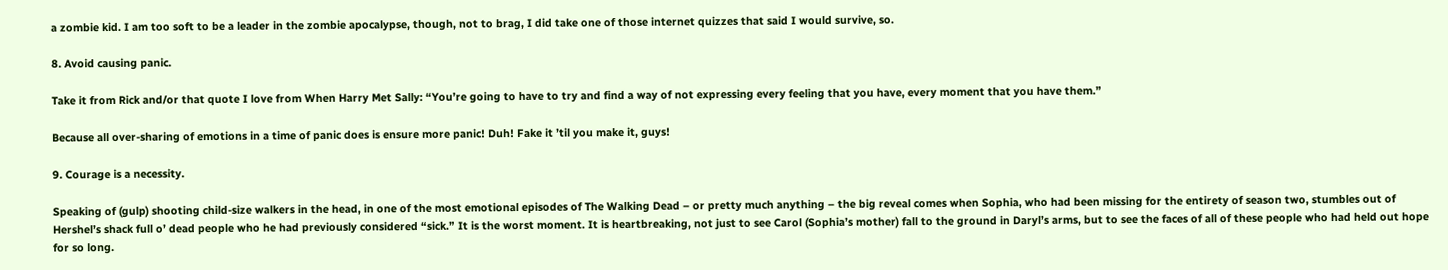a zombie kid. I am too soft to be a leader in the zombie apocalypse, though, not to brag, I did take one of those internet quizzes that said I would survive, so.

8. Avoid causing panic.

Take it from Rick and/or that quote I love from When Harry Met Sally: “You’re going to have to try and find a way of not expressing every feeling that you have, every moment that you have them.”

Because all over-sharing of emotions in a time of panic does is ensure more panic! Duh! Fake it ’til you make it, guys!

9. Courage is a necessity.

Speaking of (gulp) shooting child-size walkers in the head, in one of the most emotional episodes of The Walking Dead – or pretty much anything – the big reveal comes when Sophia, who had been missing for the entirety of season two, stumbles out of Hershel’s shack full o’ dead people who he had previously considered “sick.” It is the worst moment. It is heartbreaking, not just to see Carol (Sophia’s mother) fall to the ground in Daryl’s arms, but to see the faces of all of these people who had held out hope for so long.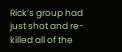Rick’s group had just shot and re-killed all of the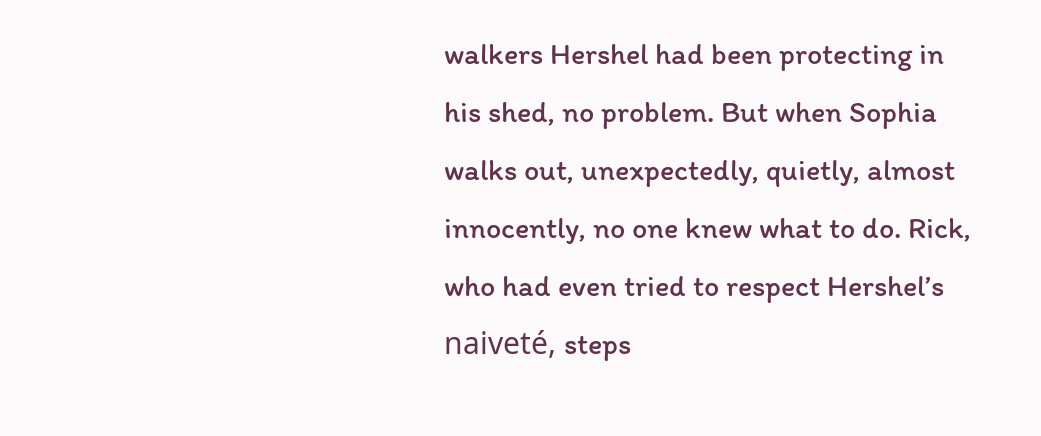walkers Hershel had been protecting in his shed, no problem. But when Sophia walks out, unexpectedly, quietly, almost innocently, no one knew what to do. Rick, who had even tried to respect Hershel’s naiveté, steps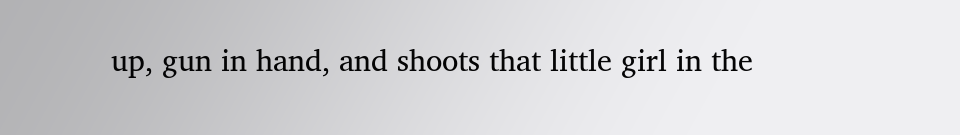up, gun in hand, and shoots that little girl in the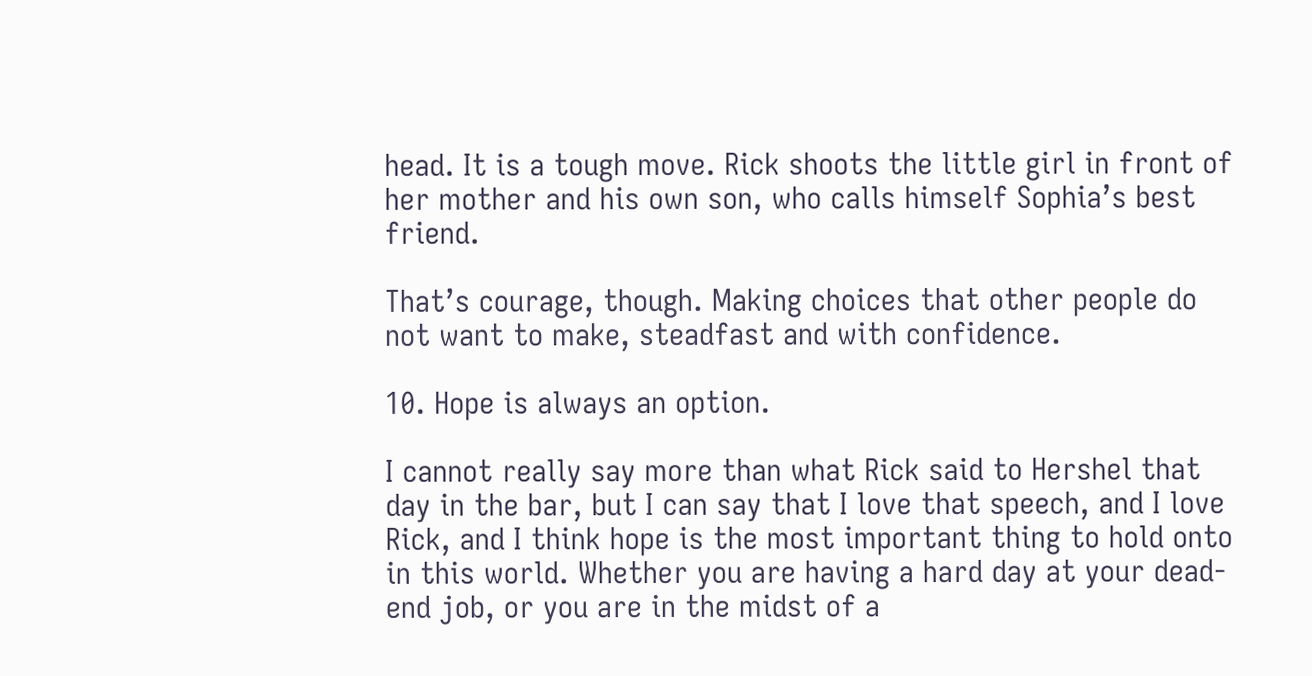head. It is a tough move. Rick shoots the little girl in front of her mother and his own son, who calls himself Sophia’s best friend.

That’s courage, though. Making choices that other people do not want to make, steadfast and with confidence.

10. Hope is always an option.

I cannot really say more than what Rick said to Hershel that day in the bar, but I can say that I love that speech, and I love Rick, and I think hope is the most important thing to hold onto in this world. Whether you are having a hard day at your dead-end job, or you are in the midst of a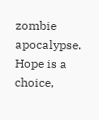zombie apocalypse. Hope is a choice,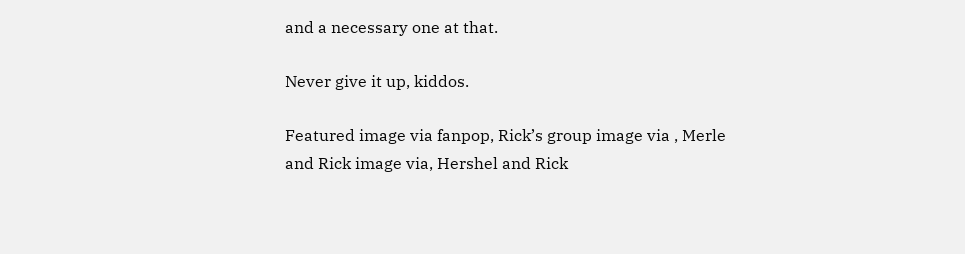and a necessary one at that.

Never give it up, kiddos.

Featured image via fanpop, Rick’s group image via , Merle and Rick image via, Hershel and Rick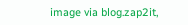image via blog.zap2it,